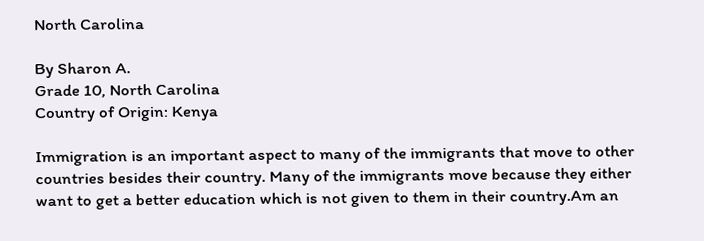North Carolina

By Sharon A.
Grade 10, North Carolina
Country of Origin: Kenya

Immigration is an important aspect to many of the immigrants that move to other countries besides their country. Many of the immigrants move because they either want to get a better education which is not given to them in their country.Am an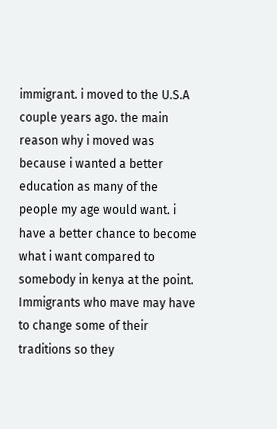immigrant. i moved to the U.S.A couple years ago. the main reason why i moved was because i wanted a better education as many of the people my age would want. i have a better chance to become what i want compared to somebody in kenya at the point. Immigrants who mave may have to change some of their traditions so they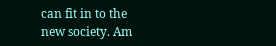can fit in to the new society. Am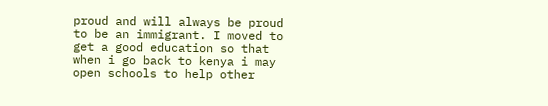proud and will always be proud to be an immigrant. I moved to get a good education so that when i go back to kenya i may open schools to help other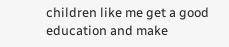children like me get a good education and make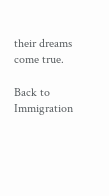their dreams come true.

Back to Immigration